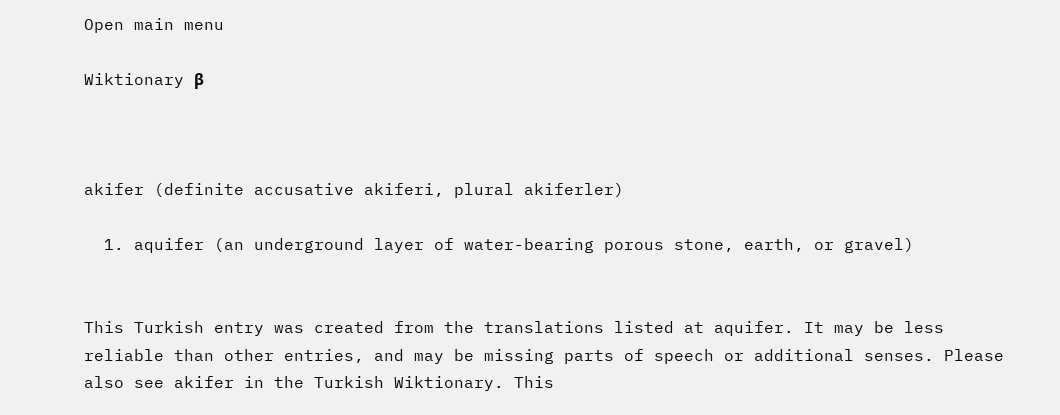Open main menu

Wiktionary β



akifer (definite accusative akiferi, plural akiferler)

  1. aquifer (an underground layer of water-bearing porous stone, earth, or gravel)


This Turkish entry was created from the translations listed at aquifer. It may be less reliable than other entries, and may be missing parts of speech or additional senses. Please also see akifer in the Turkish Wiktionary. This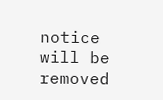notice will be removed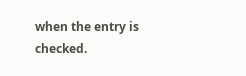when the entry is checked.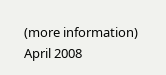(more information) April 2008